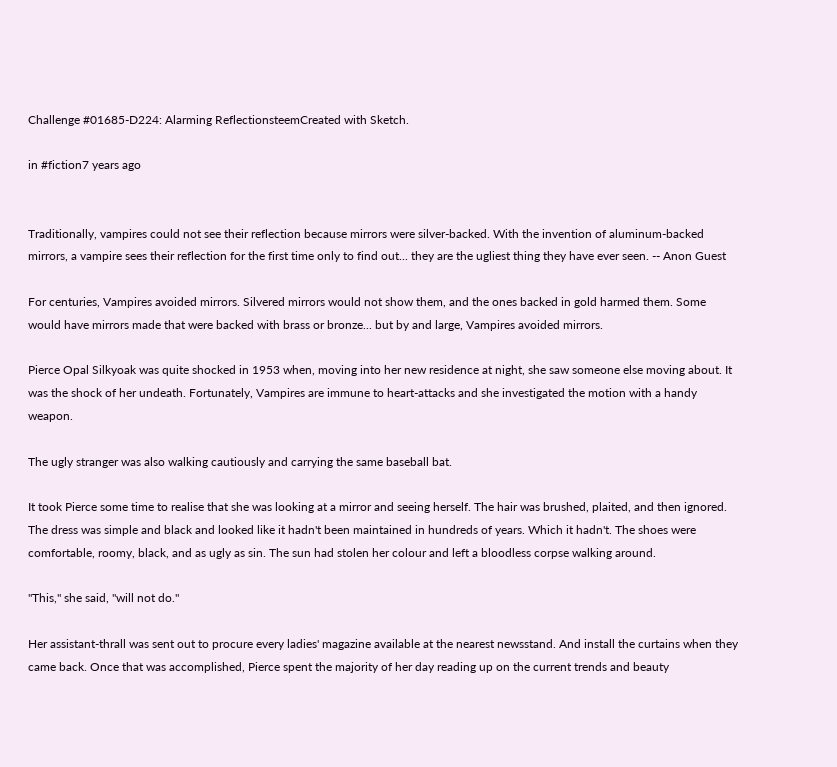Challenge #01685-D224: Alarming ReflectionsteemCreated with Sketch.

in #fiction7 years ago


Traditionally, vampires could not see their reflection because mirrors were silver-backed. With the invention of aluminum-backed mirrors, a vampire sees their reflection for the first time only to find out... they are the ugliest thing they have ever seen. -- Anon Guest

For centuries, Vampires avoided mirrors. Silvered mirrors would not show them, and the ones backed in gold harmed them. Some would have mirrors made that were backed with brass or bronze... but by and large, Vampires avoided mirrors.

Pierce Opal Silkyoak was quite shocked in 1953 when, moving into her new residence at night, she saw someone else moving about. It was the shock of her undeath. Fortunately, Vampires are immune to heart-attacks and she investigated the motion with a handy weapon.

The ugly stranger was also walking cautiously and carrying the same baseball bat.

It took Pierce some time to realise that she was looking at a mirror and seeing herself. The hair was brushed, plaited, and then ignored. The dress was simple and black and looked like it hadn't been maintained in hundreds of years. Which it hadn't. The shoes were comfortable, roomy, black, and as ugly as sin. The sun had stolen her colour and left a bloodless corpse walking around.

"This," she said, "will not do."

Her assistant-thrall was sent out to procure every ladies' magazine available at the nearest newsstand. And install the curtains when they came back. Once that was accomplished, Pierce spent the majority of her day reading up on the current trends and beauty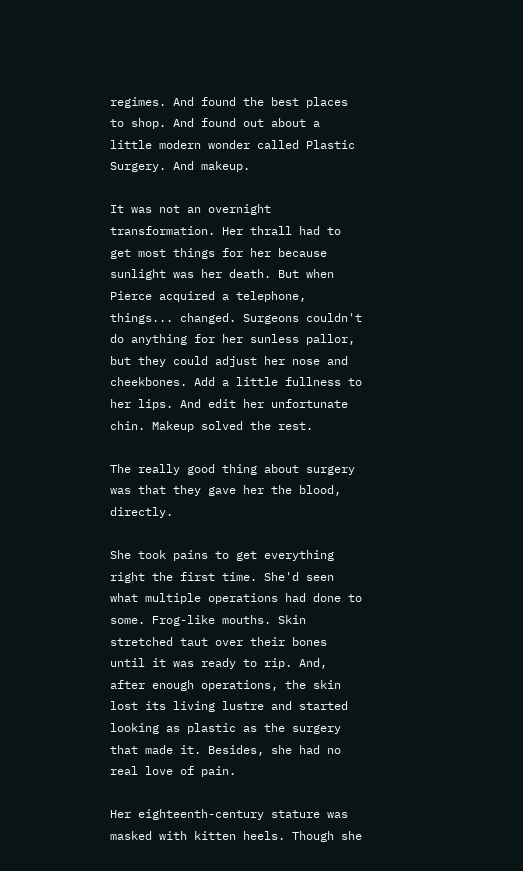regimes. And found the best places to shop. And found out about a little modern wonder called Plastic Surgery. And makeup.

It was not an overnight transformation. Her thrall had to get most things for her because sunlight was her death. But when Pierce acquired a telephone, things... changed. Surgeons couldn't do anything for her sunless pallor, but they could adjust her nose and cheekbones. Add a little fullness to her lips. And edit her unfortunate chin. Makeup solved the rest.

The really good thing about surgery was that they gave her the blood, directly.

She took pains to get everything right the first time. She'd seen what multiple operations had done to some. Frog-like mouths. Skin stretched taut over their bones until it was ready to rip. And, after enough operations, the skin lost its living lustre and started looking as plastic as the surgery that made it. Besides, she had no real love of pain.

Her eighteenth-century stature was masked with kitten heels. Though she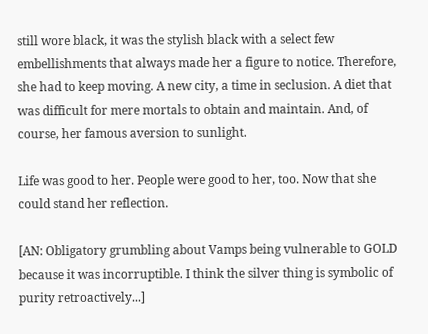still wore black, it was the stylish black with a select few embellishments that always made her a figure to notice. Therefore, she had to keep moving. A new city, a time in seclusion. A diet that was difficult for mere mortals to obtain and maintain. And, of course, her famous aversion to sunlight.

Life was good to her. People were good to her, too. Now that she could stand her reflection.

[AN: Obligatory grumbling about Vamps being vulnerable to GOLD because it was incorruptible. I think the silver thing is symbolic of purity retroactively...]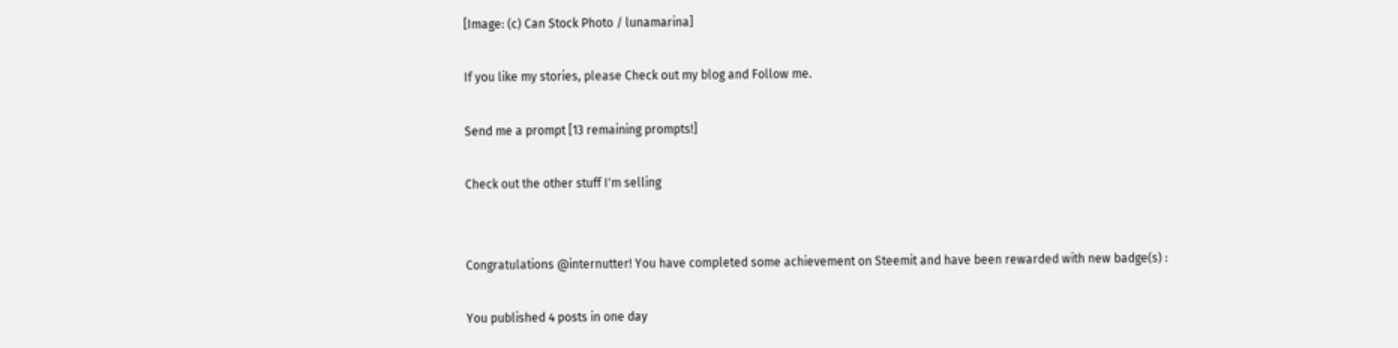[Image: (c) Can Stock Photo / lunamarina]

If you like my stories, please Check out my blog and Follow me.

Send me a prompt [13 remaining prompts!]

Check out the other stuff I'm selling


Congratulations @internutter! You have completed some achievement on Steemit and have been rewarded with new badge(s) :

You published 4 posts in one day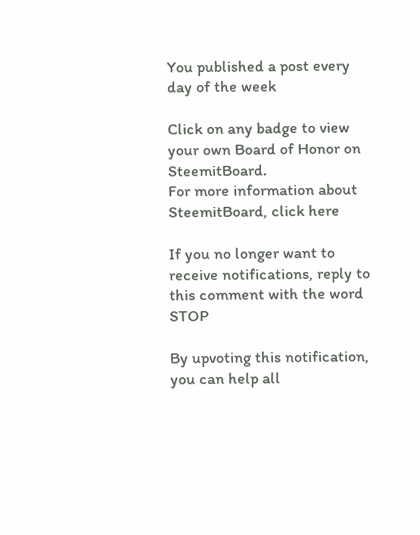You published a post every day of the week

Click on any badge to view your own Board of Honor on SteemitBoard.
For more information about SteemitBoard, click here

If you no longer want to receive notifications, reply to this comment with the word STOP

By upvoting this notification, you can help all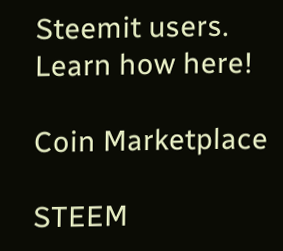Steemit users. Learn how here!

Coin Marketplace

STEEM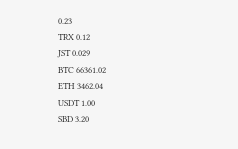0.23
TRX 0.12
JST 0.029
BTC 66361.02
ETH 3462.04
USDT 1.00
SBD 3.20